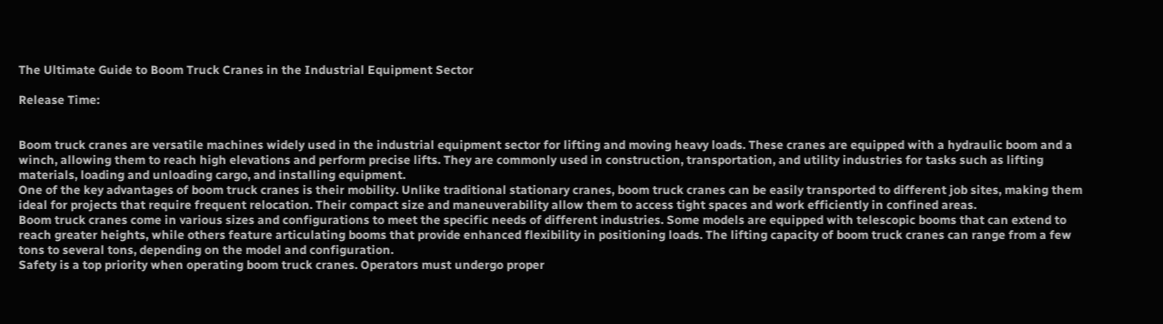The Ultimate Guide to Boom Truck Cranes in the Industrial Equipment Sector

Release Time:


Boom truck cranes are versatile machines widely used in the industrial equipment sector for lifting and moving heavy loads. These cranes are equipped with a hydraulic boom and a winch, allowing them to reach high elevations and perform precise lifts. They are commonly used in construction, transportation, and utility industries for tasks such as lifting materials, loading and unloading cargo, and installing equipment.
One of the key advantages of boom truck cranes is their mobility. Unlike traditional stationary cranes, boom truck cranes can be easily transported to different job sites, making them ideal for projects that require frequent relocation. Their compact size and maneuverability allow them to access tight spaces and work efficiently in confined areas.
Boom truck cranes come in various sizes and configurations to meet the specific needs of different industries. Some models are equipped with telescopic booms that can extend to reach greater heights, while others feature articulating booms that provide enhanced flexibility in positioning loads. The lifting capacity of boom truck cranes can range from a few tons to several tons, depending on the model and configuration.
Safety is a top priority when operating boom truck cranes. Operators must undergo proper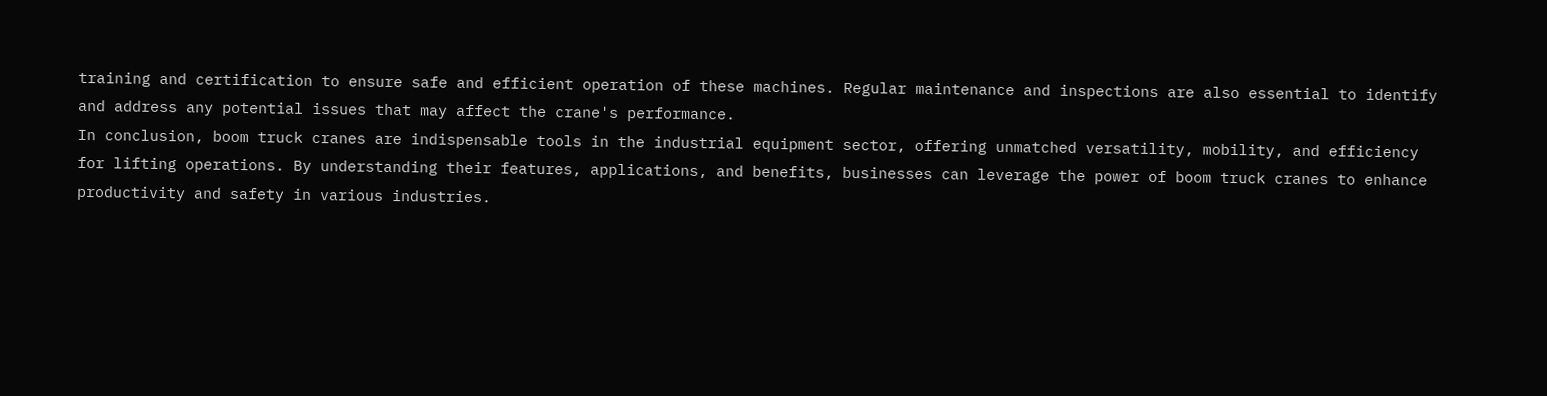training and certification to ensure safe and efficient operation of these machines. Regular maintenance and inspections are also essential to identify and address any potential issues that may affect the crane's performance.
In conclusion, boom truck cranes are indispensable tools in the industrial equipment sector, offering unmatched versatility, mobility, and efficiency for lifting operations. By understanding their features, applications, and benefits, businesses can leverage the power of boom truck cranes to enhance productivity and safety in various industries.